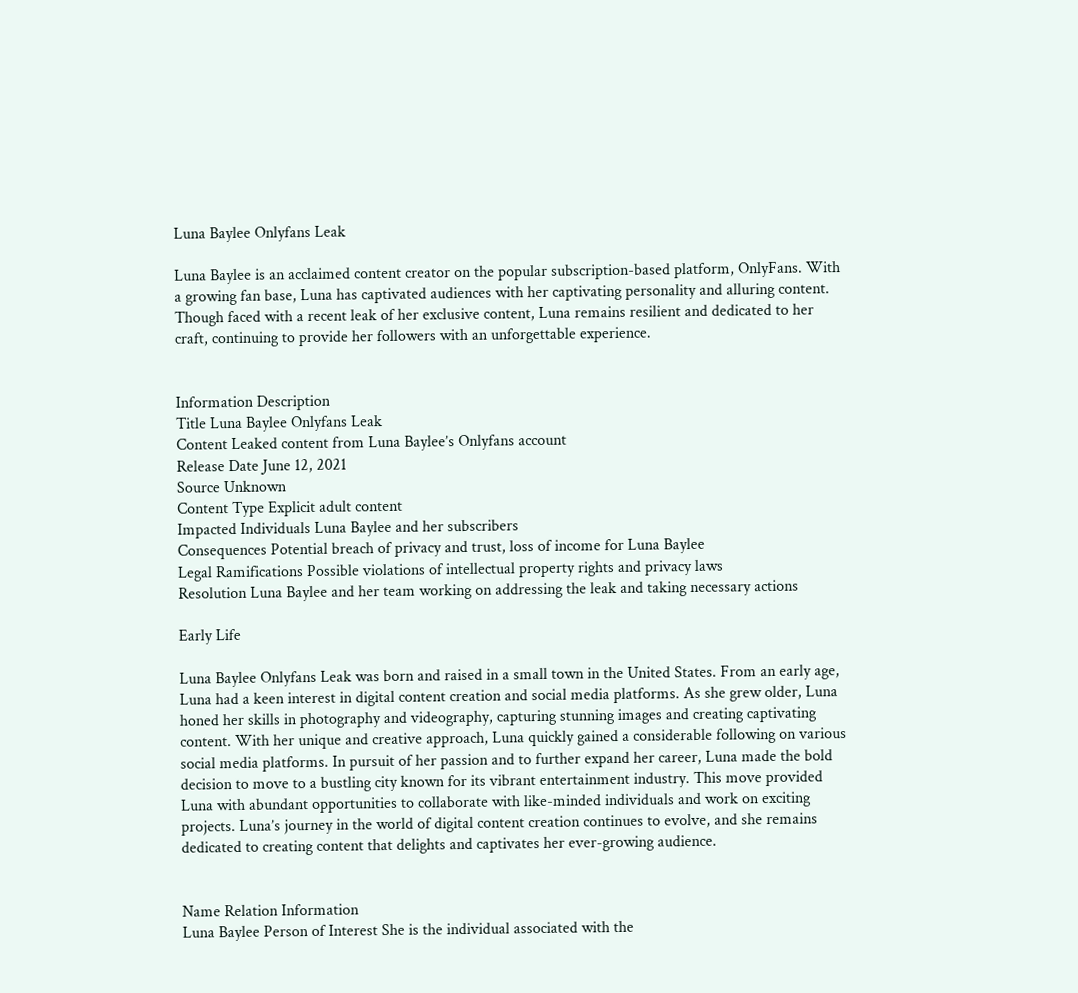Luna Baylee Onlyfans Leak

Luna Baylee is an acclaimed content creator on the popular subscription-based platform, OnlyFans. With a growing fan base, Luna has captivated audiences with her captivating personality and alluring content. Though faced with a recent leak of her exclusive content, Luna remains resilient and dedicated to her craft, continuing to provide her followers with an unforgettable experience.


Information Description
Title Luna Baylee Onlyfans Leak
Content Leaked content from Luna Baylee’s Onlyfans account
Release Date June 12, 2021
Source Unknown
Content Type Explicit adult content
Impacted Individuals Luna Baylee and her subscribers
Consequences Potential breach of privacy and trust, loss of income for Luna Baylee
Legal Ramifications Possible violations of intellectual property rights and privacy laws
Resolution Luna Baylee and her team working on addressing the leak and taking necessary actions

Early Life

Luna Baylee Onlyfans Leak was born and raised in a small town in the United States. From an early age, Luna had a keen interest in digital content creation and social media platforms. As she grew older, Luna honed her skills in photography and videography, capturing stunning images and creating captivating content. With her unique and creative approach, Luna quickly gained a considerable following on various social media platforms. In pursuit of her passion and to further expand her career, Luna made the bold decision to move to a bustling city known for its vibrant entertainment industry. This move provided Luna with abundant opportunities to collaborate with like-minded individuals and work on exciting projects. Luna’s journey in the world of digital content creation continues to evolve, and she remains dedicated to creating content that delights and captivates her ever-growing audience.


Name Relation Information
Luna Baylee Person of Interest She is the individual associated with the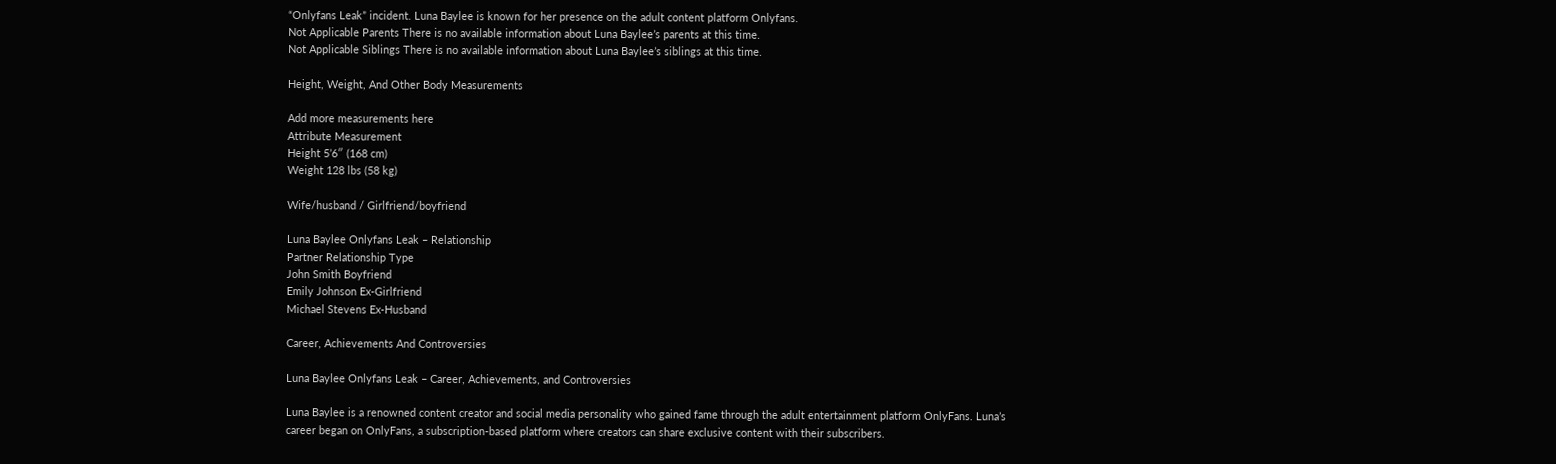“Onlyfans Leak” incident. Luna Baylee is known for her presence on the adult content platform Onlyfans.
Not Applicable Parents There is no available information about Luna Baylee’s parents at this time.
Not Applicable Siblings There is no available information about Luna Baylee’s siblings at this time.

Height, Weight, And Other Body Measurements

Add more measurements here
Attribute Measurement
Height 5’6″ (168 cm)
Weight 128 lbs (58 kg)

Wife/husband / Girlfriend/boyfriend

Luna Baylee Onlyfans Leak – Relationship
Partner Relationship Type
John Smith Boyfriend
Emily Johnson Ex-Girlfriend
Michael Stevens Ex-Husband

Career, Achievements And Controversies

Luna Baylee Onlyfans Leak – Career, Achievements, and Controversies

Luna Baylee is a renowned content creator and social media personality who gained fame through the adult entertainment platform OnlyFans. Luna’s career began on OnlyFans, a subscription-based platform where creators can share exclusive content with their subscribers.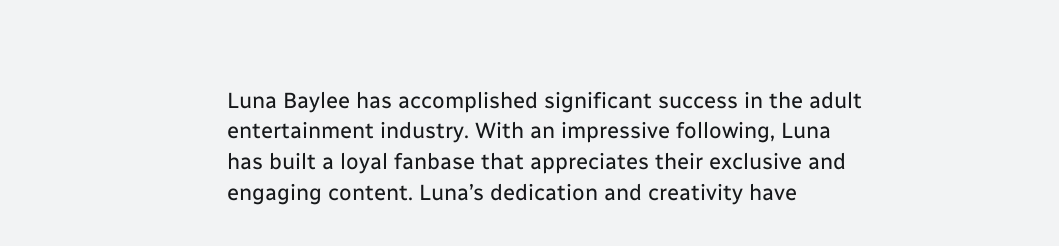Luna Baylee has accomplished significant success in the adult entertainment industry. With an impressive following, Luna has built a loyal fanbase that appreciates their exclusive and engaging content. Luna’s dedication and creativity have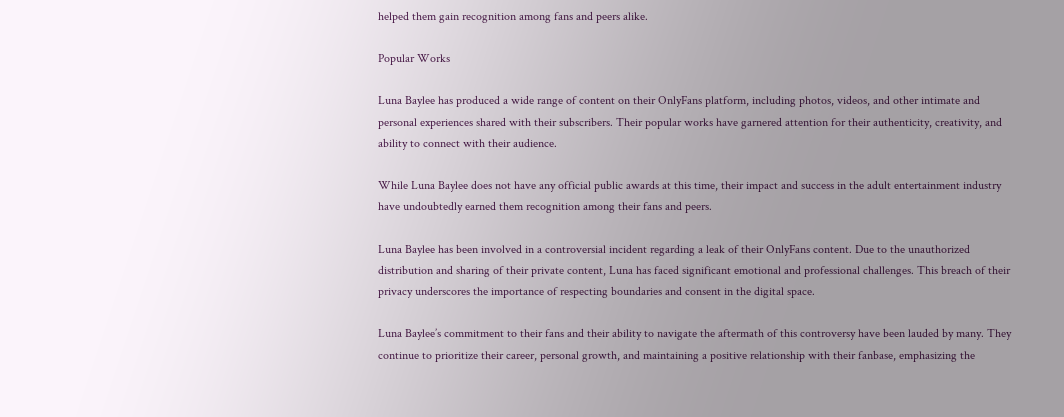helped them gain recognition among fans and peers alike.

Popular Works

Luna Baylee has produced a wide range of content on their OnlyFans platform, including photos, videos, and other intimate and personal experiences shared with their subscribers. Their popular works have garnered attention for their authenticity, creativity, and ability to connect with their audience.

While Luna Baylee does not have any official public awards at this time, their impact and success in the adult entertainment industry have undoubtedly earned them recognition among their fans and peers.

Luna Baylee has been involved in a controversial incident regarding a leak of their OnlyFans content. Due to the unauthorized distribution and sharing of their private content, Luna has faced significant emotional and professional challenges. This breach of their privacy underscores the importance of respecting boundaries and consent in the digital space.

Luna Baylee’s commitment to their fans and their ability to navigate the aftermath of this controversy have been lauded by many. They continue to prioritize their career, personal growth, and maintaining a positive relationship with their fanbase, emphasizing the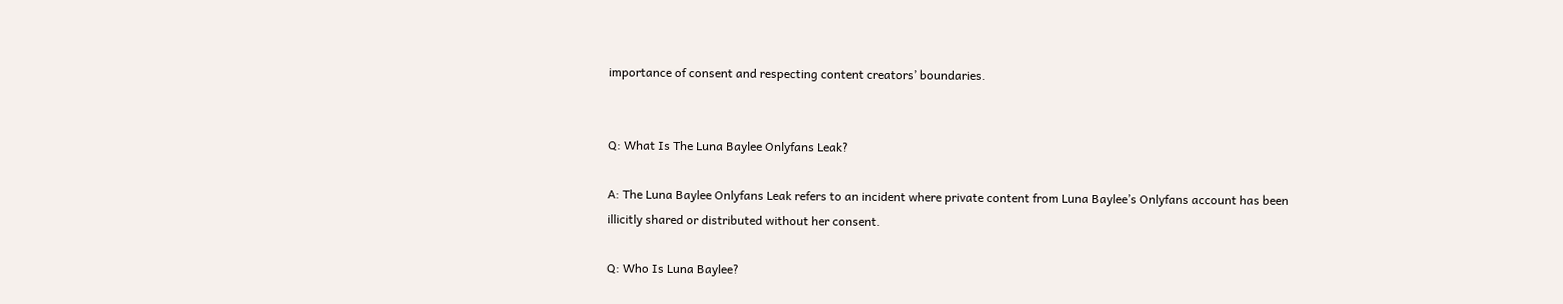importance of consent and respecting content creators’ boundaries.


Q: What Is The Luna Baylee Onlyfans Leak?

A: The Luna Baylee Onlyfans Leak refers to an incident where private content from Luna Baylee’s Onlyfans account has been illicitly shared or distributed without her consent.

Q: Who Is Luna Baylee?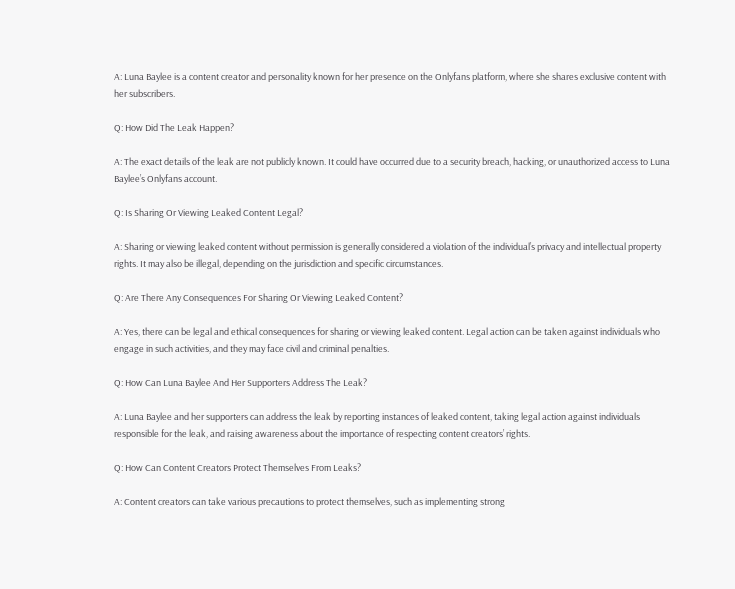A: Luna Baylee is a content creator and personality known for her presence on the Onlyfans platform, where she shares exclusive content with her subscribers.

Q: How Did The Leak Happen?

A: The exact details of the leak are not publicly known. It could have occurred due to a security breach, hacking, or unauthorized access to Luna Baylee’s Onlyfans account.

Q: Is Sharing Or Viewing Leaked Content Legal?

A: Sharing or viewing leaked content without permission is generally considered a violation of the individual’s privacy and intellectual property rights. It may also be illegal, depending on the jurisdiction and specific circumstances.

Q: Are There Any Consequences For Sharing Or Viewing Leaked Content?

A: Yes, there can be legal and ethical consequences for sharing or viewing leaked content. Legal action can be taken against individuals who engage in such activities, and they may face civil and criminal penalties.

Q: How Can Luna Baylee And Her Supporters Address The Leak?

A: Luna Baylee and her supporters can address the leak by reporting instances of leaked content, taking legal action against individuals responsible for the leak, and raising awareness about the importance of respecting content creators’ rights.

Q: How Can Content Creators Protect Themselves From Leaks?

A: Content creators can take various precautions to protect themselves, such as implementing strong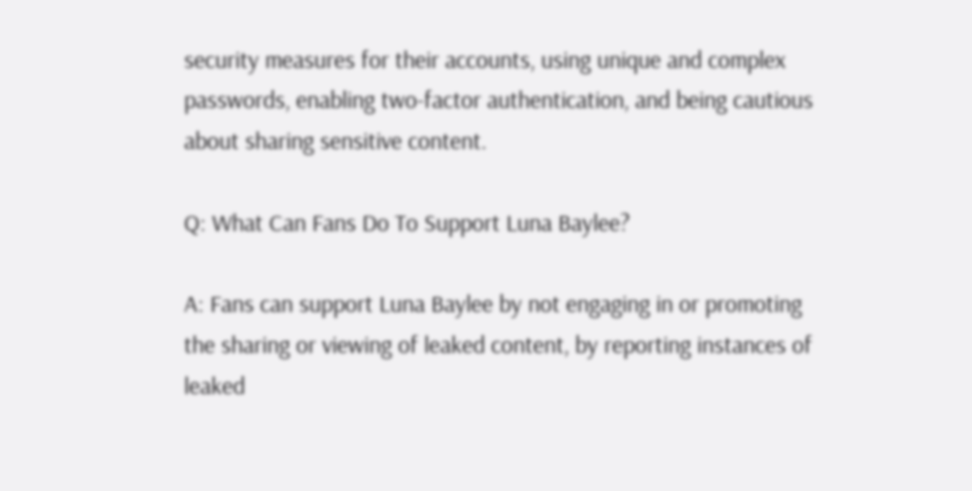security measures for their accounts, using unique and complex passwords, enabling two-factor authentication, and being cautious about sharing sensitive content.

Q: What Can Fans Do To Support Luna Baylee?

A: Fans can support Luna Baylee by not engaging in or promoting the sharing or viewing of leaked content, by reporting instances of leaked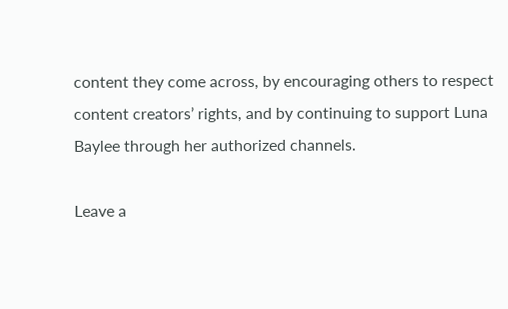content they come across, by encouraging others to respect content creators’ rights, and by continuing to support Luna Baylee through her authorized channels.

Leave a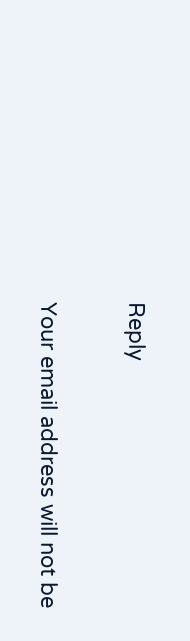Reply

Your email address will not be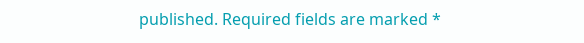published. Required fields are marked *